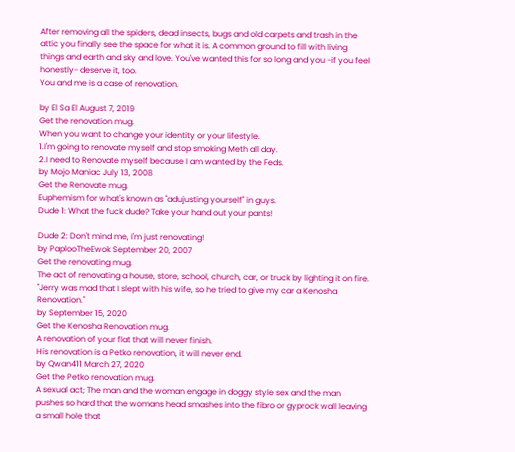After removing all the spiders, dead insects, bugs and old carpets and trash in the attic you finally see the space for what it is. A common ground to fill with living things and earth and sky and love. You've wanted this for so long and you -if you feel honestly- deserve it, too.
You and me is a case of renovation.

by El Sa El August 7, 2019
Get the renovation mug.
When you want to change your identity or your lifestyle.
1.I'm going to renovate myself and stop smoking Meth all day.
2.I need to Renovate myself because I am wanted by the Feds.
by Mojo Maniac July 13, 2008
Get the Renovate mug.
Euphemism for what's known as "adujusting yourself" in guys.
Dude 1: What the fuck dude? Take your hand out your pants!

Dude 2: Don't mind me, I'm just renovating!
by PaplooTheEwok September 20, 2007
Get the renovating mug.
The act of renovating a house, store, school, church, car, or truck by lighting it on fire.
"Jerry was mad that I slept with his wife, so he tried to give my car a Kenosha Renovation."
by September 15, 2020
Get the Kenosha Renovation mug.
A renovation of your flat that will never finish.
His renovation is a Petko renovation, it will never end.
by Qwan411 March 27, 2020
Get the Petko renovation mug.
A sexual act; The man and the woman engage in doggy style sex and the man pushes so hard that the womans head smashes into the fibro or gyprock wall leaving a small hole that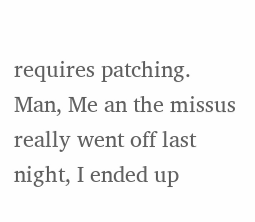requires patching.
Man, Me an the missus really went off last night, I ended up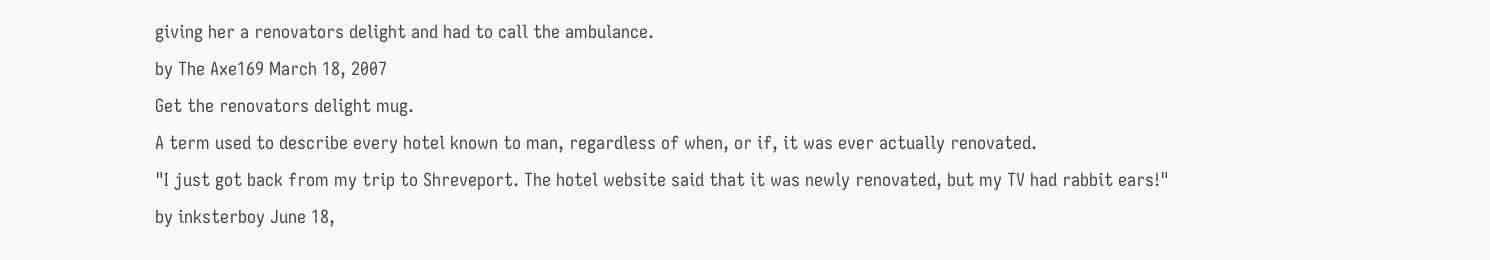giving her a renovators delight and had to call the ambulance.
by The Axe169 March 18, 2007
Get the renovators delight mug.
A term used to describe every hotel known to man, regardless of when, or if, it was ever actually renovated.
"I just got back from my trip to Shreveport. The hotel website said that it was newly renovated, but my TV had rabbit ears!"
by inksterboy June 18,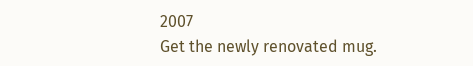2007
Get the newly renovated mug.